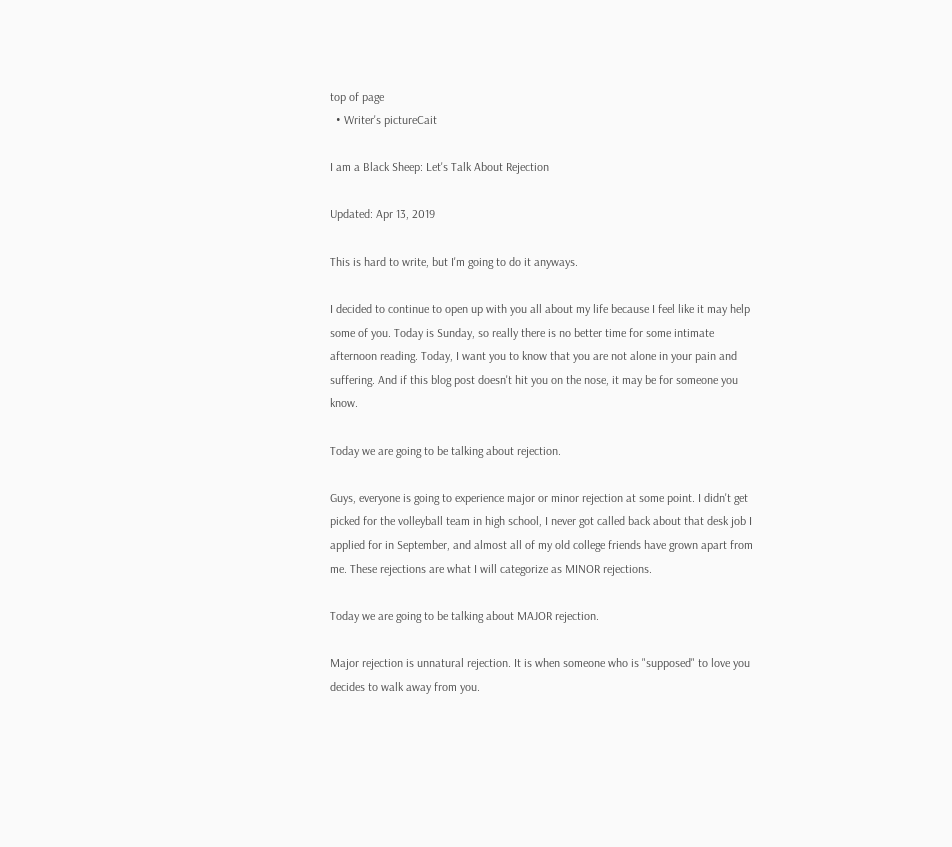top of page
  • Writer's pictureCait

I am a Black Sheep: Let's Talk About Rejection

Updated: Apr 13, 2019

This is hard to write, but I'm going to do it anyways.

I decided to continue to open up with you all about my life because I feel like it may help some of you. Today is Sunday, so really there is no better time for some intimate afternoon reading. Today, I want you to know that you are not alone in your pain and suffering. And if this blog post doesn't hit you on the nose, it may be for someone you know.

Today we are going to be talking about rejection.

Guys, everyone is going to experience major or minor rejection at some point. I didn't get picked for the volleyball team in high school, I never got called back about that desk job I applied for in September, and almost all of my old college friends have grown apart from me. These rejections are what I will categorize as MINOR rejections.

Today we are going to be talking about MAJOR rejection.

Major rejection is unnatural rejection. It is when someone who is "supposed" to love you decides to walk away from you.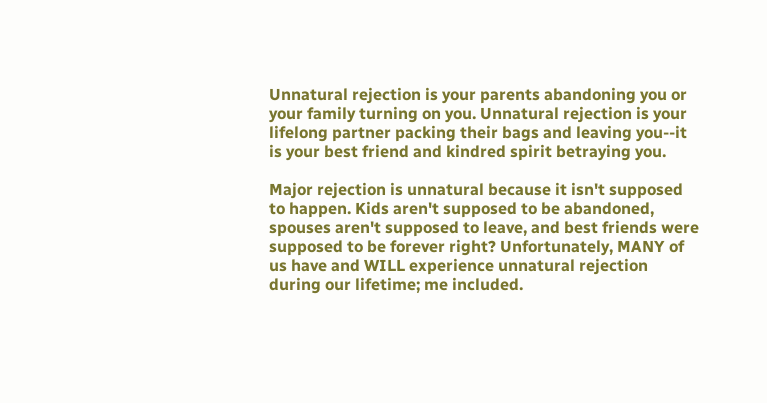Unnatural rejection is your parents abandoning you or your family turning on you. Unnatural rejection is your lifelong partner packing their bags and leaving you--it is your best friend and kindred spirit betraying you.

Major rejection is unnatural because it isn't supposed to happen. Kids aren't supposed to be abandoned, spouses aren't supposed to leave, and best friends were supposed to be forever right? Unfortunately, MANY of us have and WILL experience unnatural rejection during our lifetime; me included.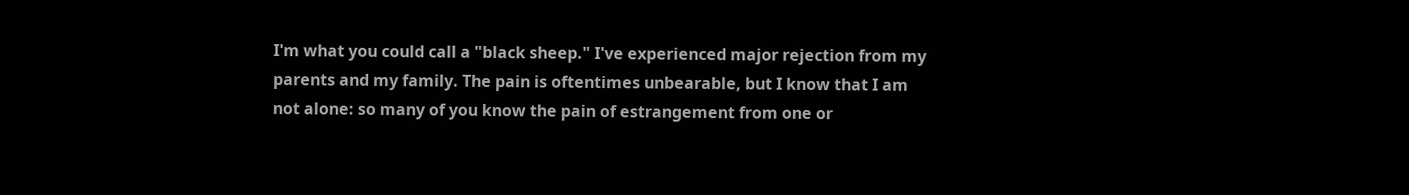I'm what you could call a "black sheep." I've experienced major rejection from my parents and my family. The pain is oftentimes unbearable, but I know that I am not alone: so many of you know the pain of estrangement from one or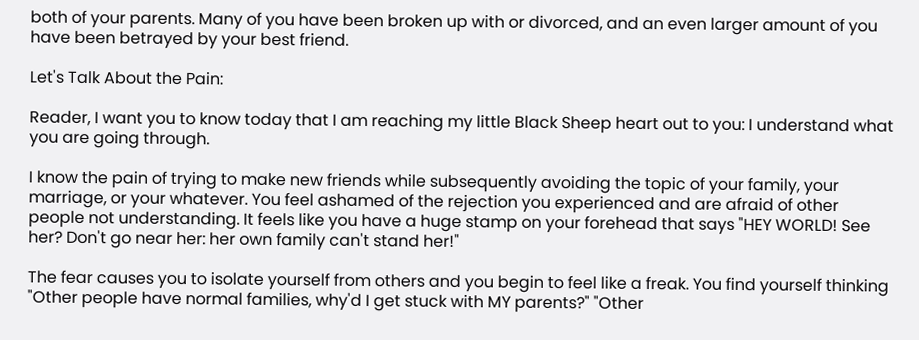both of your parents. Many of you have been broken up with or divorced, and an even larger amount of you have been betrayed by your best friend.

Let's Talk About the Pain:

Reader, I want you to know today that I am reaching my little Black Sheep heart out to you: I understand what you are going through.

I know the pain of trying to make new friends while subsequently avoiding the topic of your family, your marriage, or your whatever. You feel ashamed of the rejection you experienced and are afraid of other people not understanding. It feels like you have a huge stamp on your forehead that says "HEY WORLD! See her? Don't go near her: her own family can't stand her!"

The fear causes you to isolate yourself from others and you begin to feel like a freak. You find yourself thinking "Other people have normal families, why'd I get stuck with MY parents?" "Other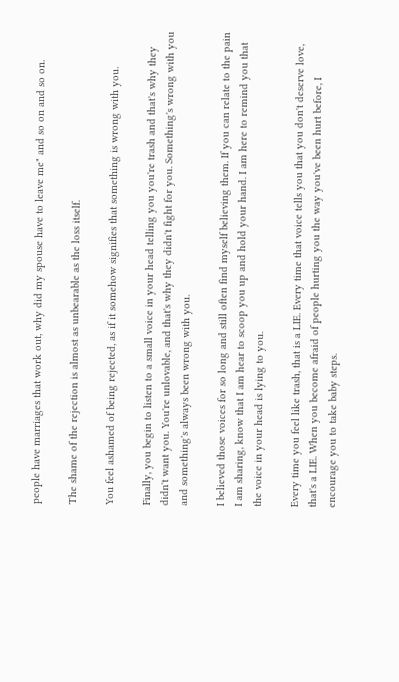people have marriages that work out, why did my spouse have to leave me" and so on and so on.

The shame of the rejection is almost as unbearable as the loss itself.

You feel ashamed of being rejected, as if it somehow signifies that something is wrong with you.

Finally, you begin to listen to a small voice in your head telling you you're trash and that's why they didn't want you. You're unlovable, and that's why they didn't fight for you. Something's wrong with you and something's always been wrong with you.

I believed those voices for so long and still often find myself believing them. If you can relate to the pain I am sharing, know that I am hear to scoop you up and hold your hand. I am here to remind you that the voice in your head is lying to you.

Every time you feel like trash, that is a LIE. Every time that voice tells you that you don't deserve love, that's a LIE. When you become afraid of people hurting you the way you've been hurt before, I encourage you to take baby steps.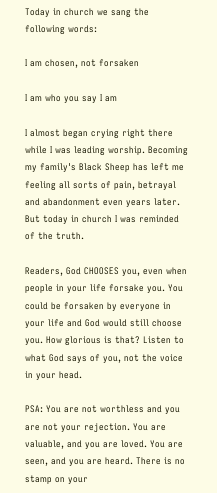Today in church we sang the following words:

I am chosen, not forsaken

I am who you say I am

I almost began crying right there while I was leading worship. Becoming my family's Black Sheep has left me feeling all sorts of pain, betrayal and abandonment even years later. But today in church I was reminded of the truth.

Readers, God CHOOSES you, even when people in your life forsake you. You could be forsaken by everyone in your life and God would still choose you. How glorious is that? Listen to what God says of you, not the voice in your head.

PSA: You are not worthless and you are not your rejection. You are valuable, and you are loved. You are seen, and you are heard. There is no stamp on your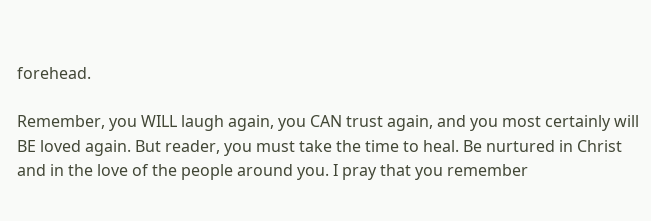forehead.

Remember, you WILL laugh again, you CAN trust again, and you most certainly will BE loved again. But reader, you must take the time to heal. Be nurtured in Christ and in the love of the people around you. I pray that you remember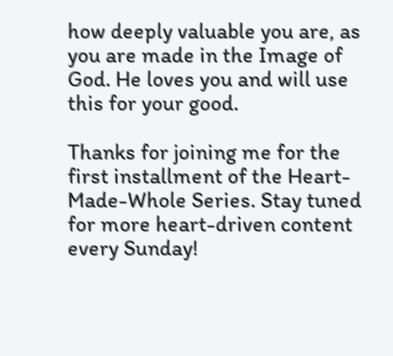how deeply valuable you are, as you are made in the Image of God. He loves you and will use this for your good.

Thanks for joining me for the first installment of the Heart-Made-Whole Series. Stay tuned for more heart-driven content every Sunday!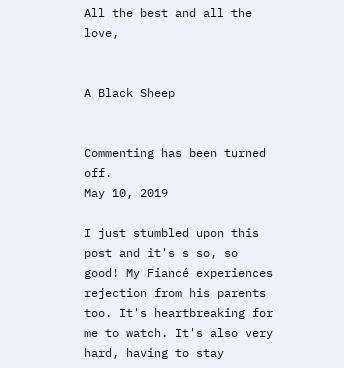All the best and all the love,


A Black Sheep


Commenting has been turned off.
May 10, 2019

I just stumbled upon this post and it's s so, so good! My Fiancé experiences rejection from his parents too. It's heartbreaking for me to watch. It's also very hard, having to stay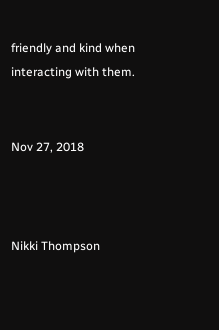friendly and kind when interacting with them.


Nov 27, 2018



Nikki Thompson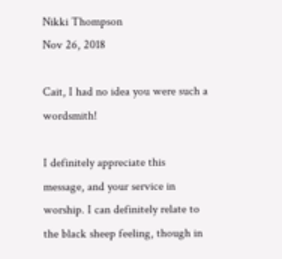Nikki Thompson
Nov 26, 2018

Cait, I had no idea you were such a wordsmith!

I definitely appreciate this message, and your service in worship. I can definitely relate to the black sheep feeling, though in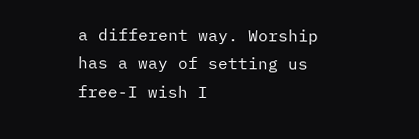a different way. Worship has a way of setting us free-I wish I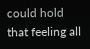could hold that feeling all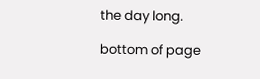the day long.

bottom of page